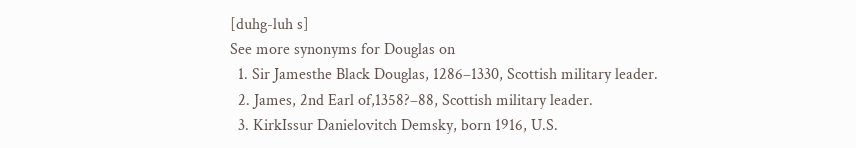[duhg-luh s]
See more synonyms for Douglas on
  1. Sir Jamesthe Black Douglas, 1286–1330, Scottish military leader.
  2. James, 2nd Earl of,1358?–88, Scottish military leader.
  3. KirkIssur Danielovitch Demsky, born 1916, U.S.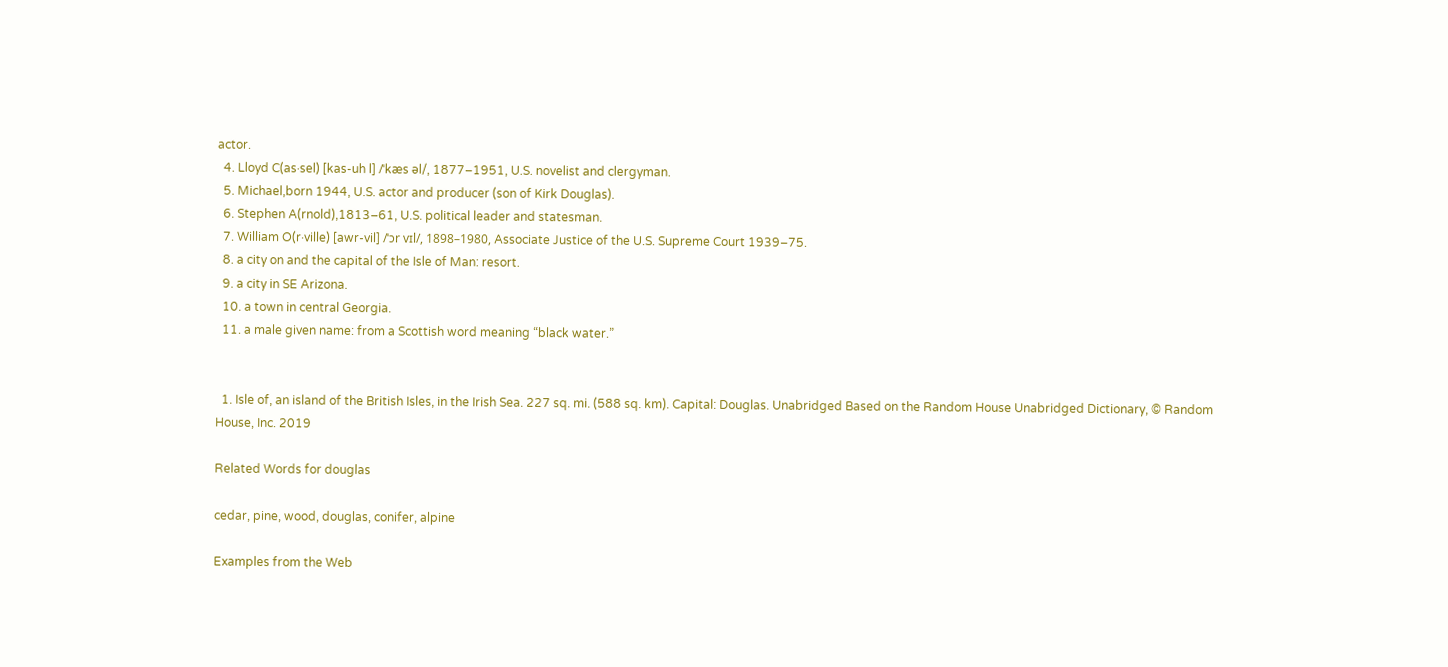actor.
  4. Lloyd C(as·sel) [kas-uh l] /ˈkæs əl/, 1877–1951, U.S. novelist and clergyman.
  5. Michael,born 1944, U.S. actor and producer (son of Kirk Douglas).
  6. Stephen A(rnold),1813–61, U.S. political leader and statesman.
  7. William O(r·ville) [awr-vil] /ˈɔr vɪl/, 1898–1980, Associate Justice of the U.S. Supreme Court 1939–75.
  8. a city on and the capital of the Isle of Man: resort.
  9. a city in SE Arizona.
  10. a town in central Georgia.
  11. a male given name: from a Scottish word meaning “black water.”


  1. Isle of, an island of the British Isles, in the Irish Sea. 227 sq. mi. (588 sq. km). Capital: Douglas. Unabridged Based on the Random House Unabridged Dictionary, © Random House, Inc. 2019

Related Words for douglas

cedar, pine, wood, douglas, conifer, alpine

Examples from the Web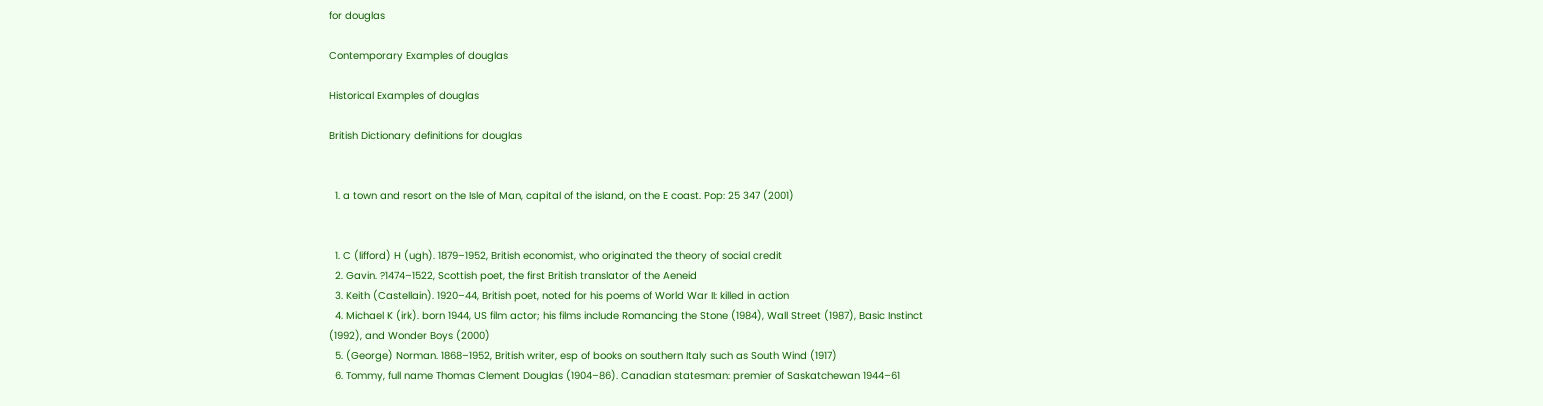for douglas

Contemporary Examples of douglas

Historical Examples of douglas

British Dictionary definitions for douglas


  1. a town and resort on the Isle of Man, capital of the island, on the E coast. Pop: 25 347 (2001)


  1. C (lifford) H (ugh). 1879–1952, British economist, who originated the theory of social credit
  2. Gavin. ?1474–1522, Scottish poet, the first British translator of the Aeneid
  3. Keith (Castellain). 1920–44, British poet, noted for his poems of World War II: killed in action
  4. Michael K (irk). born 1944, US film actor; his films include Romancing the Stone (1984), Wall Street (1987), Basic Instinct (1992), and Wonder Boys (2000)
  5. (George) Norman. 1868–1952, British writer, esp of books on southern Italy such as South Wind (1917)
  6. Tommy, full name Thomas Clement Douglas (1904–86). Canadian statesman: premier of Saskatchewan 1944–61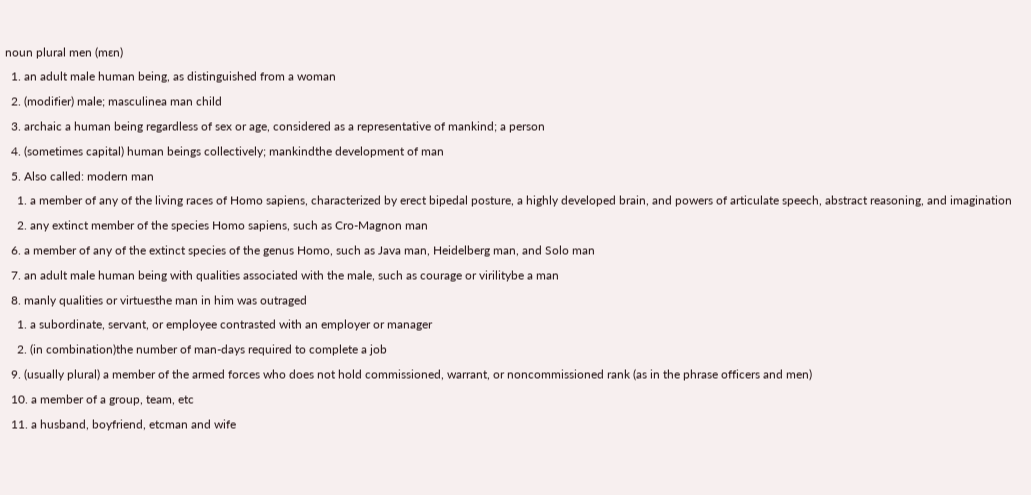noun plural men (mɛn)
  1. an adult male human being, as distinguished from a woman
  2. (modifier) male; masculinea man child
  3. archaic a human being regardless of sex or age, considered as a representative of mankind; a person
  4. (sometimes capital) human beings collectively; mankindthe development of man
  5. Also called: modern man
    1. a member of any of the living races of Homo sapiens, characterized by erect bipedal posture, a highly developed brain, and powers of articulate speech, abstract reasoning, and imagination
    2. any extinct member of the species Homo sapiens, such as Cro-Magnon man
  6. a member of any of the extinct species of the genus Homo, such as Java man, Heidelberg man, and Solo man
  7. an adult male human being with qualities associated with the male, such as courage or virilitybe a man
  8. manly qualities or virtuesthe man in him was outraged
    1. a subordinate, servant, or employee contrasted with an employer or manager
    2. (in combination)the number of man-days required to complete a job
  9. (usually plural) a member of the armed forces who does not hold commissioned, warrant, or noncommissioned rank (as in the phrase officers and men)
  10. a member of a group, team, etc
  11. a husband, boyfriend, etcman and wife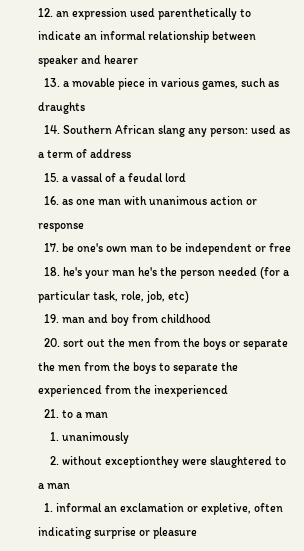12. an expression used parenthetically to indicate an informal relationship between speaker and hearer
  13. a movable piece in various games, such as draughts
  14. Southern African slang any person: used as a term of address
  15. a vassal of a feudal lord
  16. as one man with unanimous action or response
  17. be one's own man to be independent or free
  18. he's your man he's the person needed (for a particular task, role, job, etc)
  19. man and boy from childhood
  20. sort out the men from the boys or separate the men from the boys to separate the experienced from the inexperienced
  21. to a man
    1. unanimously
    2. without exceptionthey were slaughtered to a man
  1. informal an exclamation or expletive, often indicating surprise or pleasure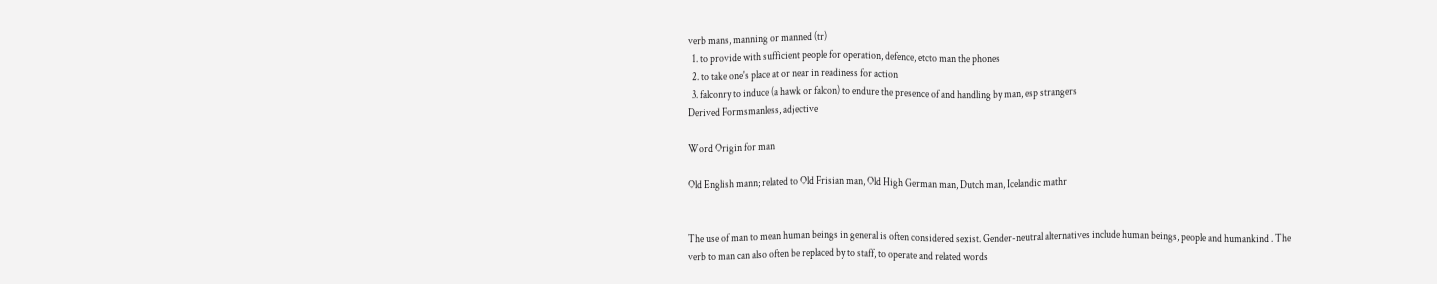verb mans, manning or manned (tr)
  1. to provide with sufficient people for operation, defence, etcto man the phones
  2. to take one's place at or near in readiness for action
  3. falconry to induce (a hawk or falcon) to endure the presence of and handling by man, esp strangers
Derived Formsmanless, adjective

Word Origin for man

Old English mann; related to Old Frisian man, Old High German man, Dutch man, Icelandic mathr


The use of man to mean human beings in general is often considered sexist. Gender-neutral alternatives include human beings, people and humankind . The verb to man can also often be replaced by to staff, to operate and related words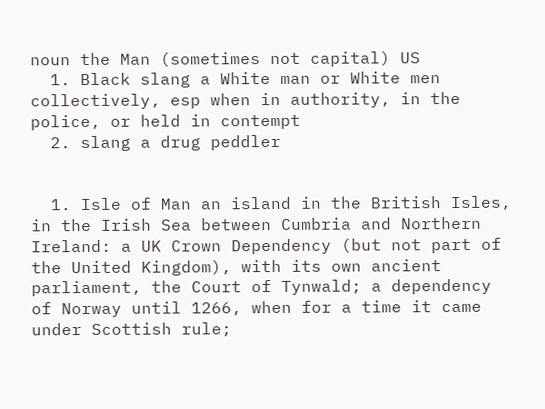noun the Man (sometimes not capital) US
  1. Black slang a White man or White men collectively, esp when in authority, in the police, or held in contempt
  2. slang a drug peddler


  1. Isle of Man an island in the British Isles, in the Irish Sea between Cumbria and Northern Ireland: a UK Crown Dependency (but not part of the United Kingdom), with its own ancient parliament, the Court of Tynwald; a dependency of Norway until 1266, when for a time it came under Scottish rule;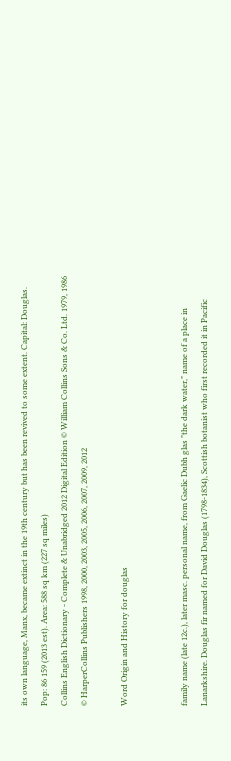its own language, Manx, became extinct in the 19th century but has been revived to some extent. Capital: Douglas. Pop: 86 159 (2013 est). Area: 588 sq km (227 sq miles)
Collins English Dictionary - Complete & Unabridged 2012 Digital Edition © William Collins Sons & Co. Ltd. 1979, 1986 © HarperCollins Publishers 1998, 2000, 2003, 2005, 2006, 2007, 2009, 2012

Word Origin and History for douglas


family name (late 12c.), later masc. personal name, from Gaelic Dubh glas "the dark water," name of a place in Lanarkshire. Douglas fir named for David Douglas (1798-1834), Scottish botanist who first recorded it in Pacific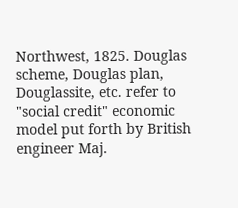Northwest, 1825. Douglas scheme, Douglas plan, Douglassite, etc. refer to "social credit" economic model put forth by British engineer Maj.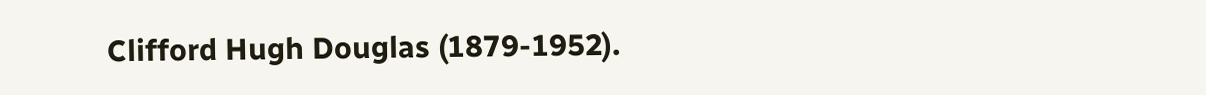Clifford Hugh Douglas (1879-1952).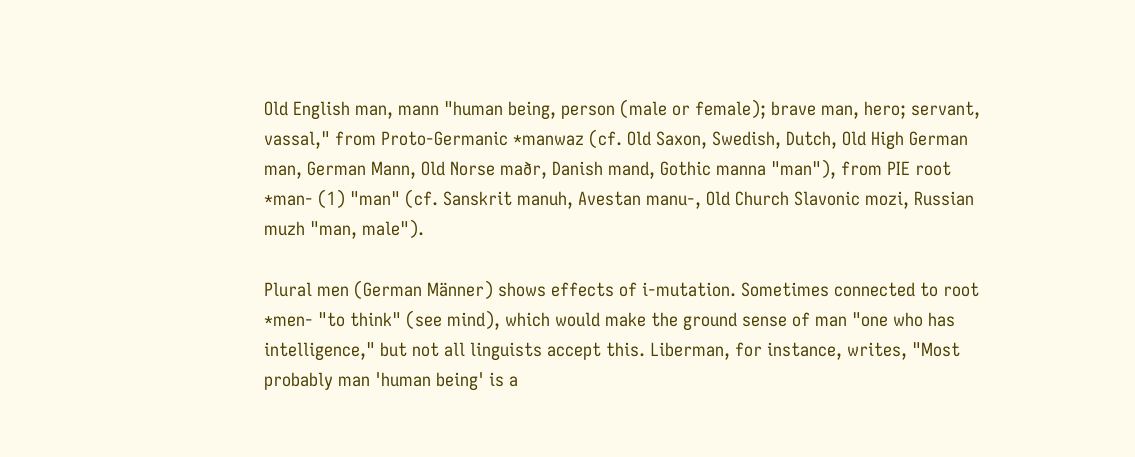Old English man, mann "human being, person (male or female); brave man, hero; servant, vassal," from Proto-Germanic *manwaz (cf. Old Saxon, Swedish, Dutch, Old High German man, German Mann, Old Norse maðr, Danish mand, Gothic manna "man"), from PIE root *man- (1) "man" (cf. Sanskrit manuh, Avestan manu-, Old Church Slavonic mozi, Russian muzh "man, male").

Plural men (German Männer) shows effects of i-mutation. Sometimes connected to root *men- "to think" (see mind), which would make the ground sense of man "one who has intelligence," but not all linguists accept this. Liberman, for instance, writes, "Most probably man 'human being' is a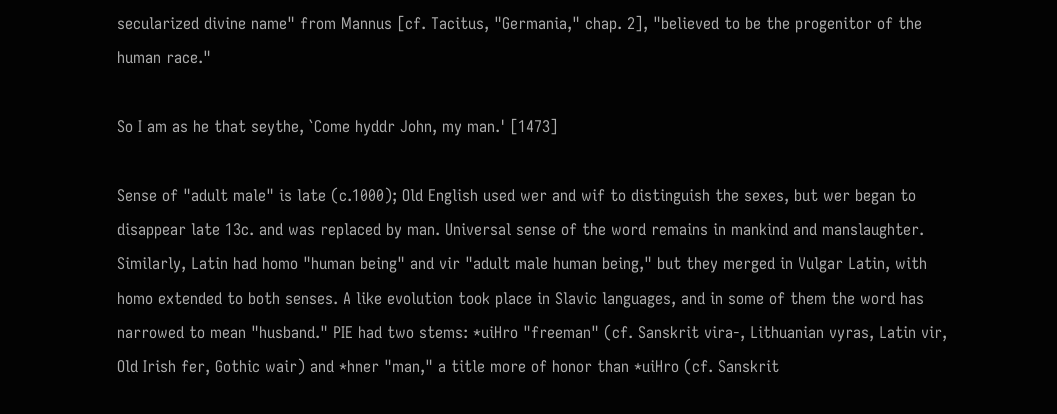secularized divine name" from Mannus [cf. Tacitus, "Germania," chap. 2], "believed to be the progenitor of the human race."

So I am as he that seythe, `Come hyddr John, my man.' [1473]

Sense of "adult male" is late (c.1000); Old English used wer and wif to distinguish the sexes, but wer began to disappear late 13c. and was replaced by man. Universal sense of the word remains in mankind and manslaughter. Similarly, Latin had homo "human being" and vir "adult male human being," but they merged in Vulgar Latin, with homo extended to both senses. A like evolution took place in Slavic languages, and in some of them the word has narrowed to mean "husband." PIE had two stems: *uiHro "freeman" (cf. Sanskrit vira-, Lithuanian vyras, Latin vir, Old Irish fer, Gothic wair) and *hner "man," a title more of honor than *uiHro (cf. Sanskrit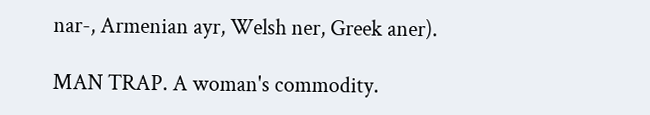nar-, Armenian ayr, Welsh ner, Greek aner).

MAN TRAP. A woman's commodity.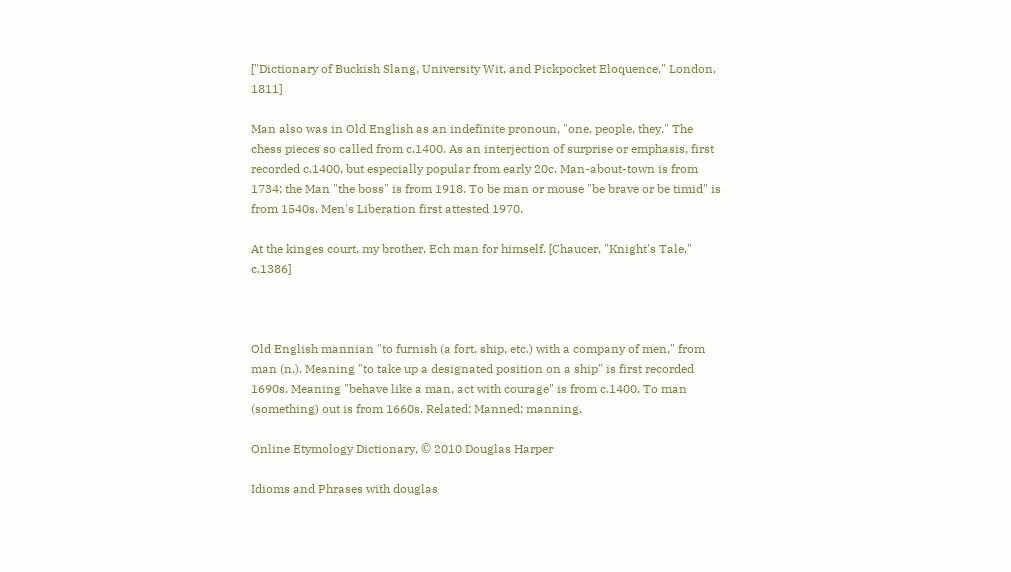["Dictionary of Buckish Slang, University Wit, and Pickpocket Eloquence," London, 1811]

Man also was in Old English as an indefinite pronoun, "one, people, they." The chess pieces so called from c.1400. As an interjection of surprise or emphasis, first recorded c.1400, but especially popular from early 20c. Man-about-town is from 1734; the Man "the boss" is from 1918. To be man or mouse "be brave or be timid" is from 1540s. Men's Liberation first attested 1970.

At the kinges court, my brother, Ech man for himself. [Chaucer, "Knight's Tale," c.1386]



Old English mannian "to furnish (a fort, ship, etc.) with a company of men," from man (n.). Meaning "to take up a designated position on a ship" is first recorded 1690s. Meaning "behave like a man, act with courage" is from c.1400. To man (something) out is from 1660s. Related: Manned; manning.

Online Etymology Dictionary, © 2010 Douglas Harper

Idioms and Phrases with douglas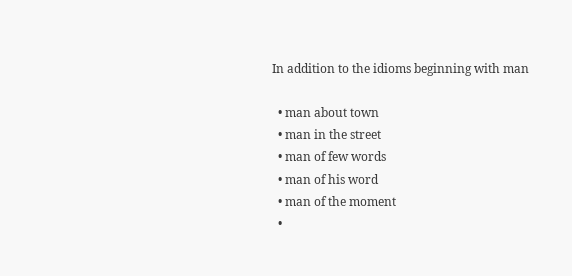In addition to the idioms beginning with man

  • man about town
  • man in the street
  • man of few words
  • man of his word
  • man of the moment
  •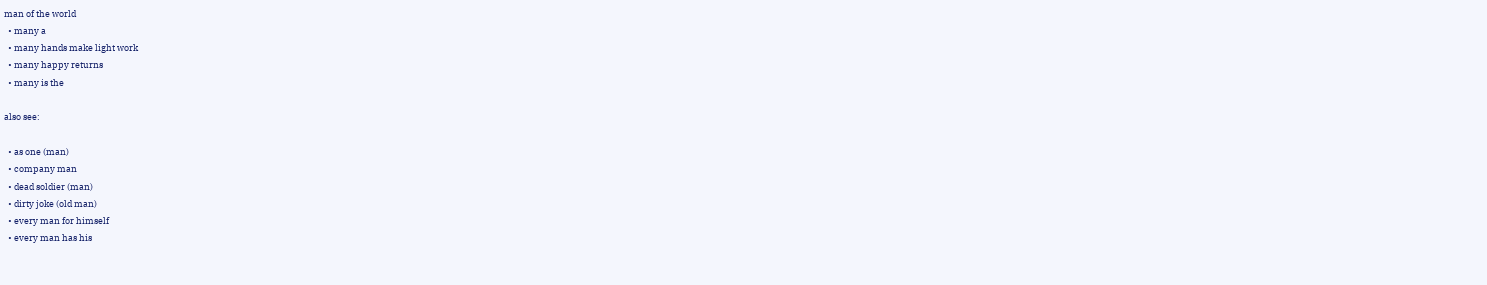man of the world
  • many a
  • many hands make light work
  • many happy returns
  • many is the

also see:

  • as one (man)
  • company man
  • dead soldier (man)
  • dirty joke (old man)
  • every man for himself
  • every man has his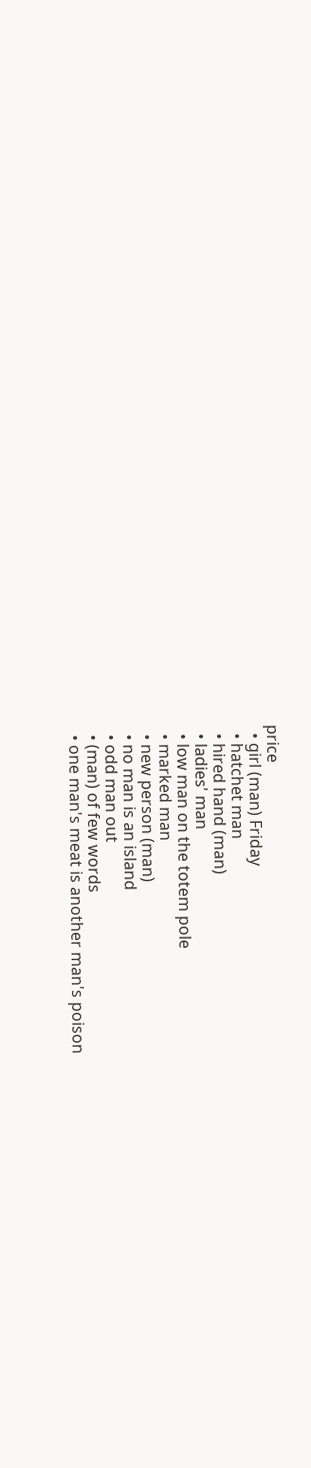price
  • girl (man) Friday
  • hatchet man
  • hired hand (man)
  • ladies' man
  • low man on the totem pole
  • marked man
  • new person (man)
  • no man is an island
  • odd man out
  • (man) of few words
  • one man's meat is another man's poison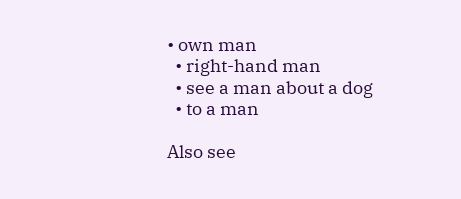• own man
  • right-hand man
  • see a man about a dog
  • to a man

Also see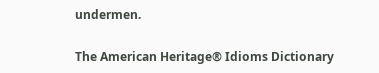undermen.

The American Heritage® Idioms Dictionary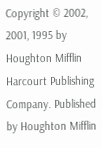Copyright © 2002, 2001, 1995 by Houghton Mifflin Harcourt Publishing Company. Published by Houghton Mifflin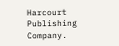Harcourt Publishing Company.